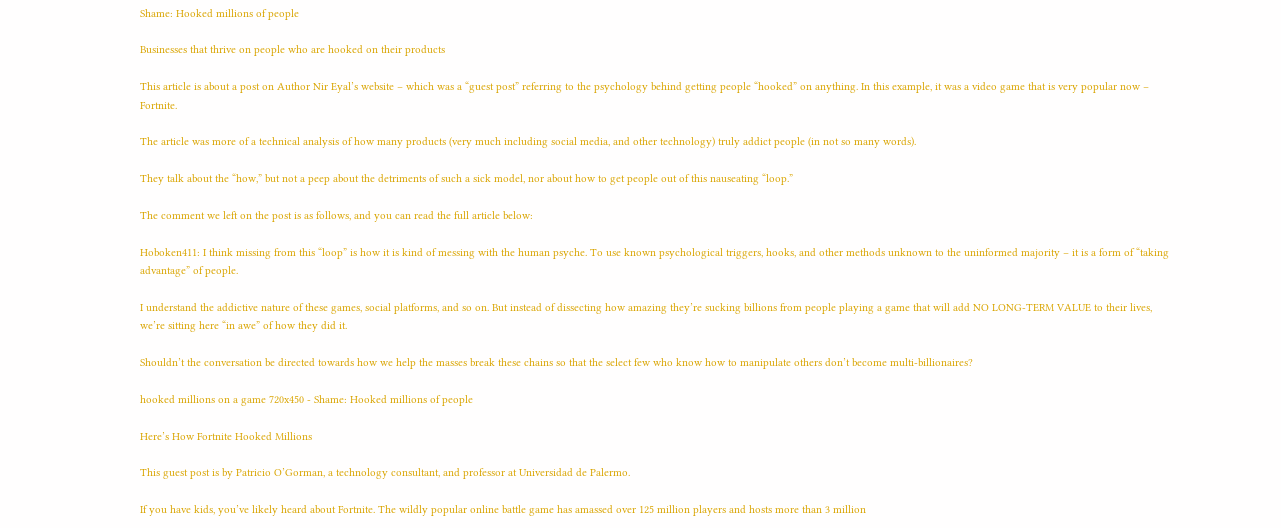Shame: Hooked millions of people

Businesses that thrive on people who are hooked on their products

This article is about a post on Author Nir Eyal’s website – which was a “guest post” referring to the psychology behind getting people “hooked” on anything. In this example, it was a video game that is very popular now – Fortnite.

The article was more of a technical analysis of how many products (very much including social media, and other technology) truly addict people (in not so many words).

They talk about the “how,” but not a peep about the detriments of such a sick model, nor about how to get people out of this nauseating “loop.”

The comment we left on the post is as follows, and you can read the full article below:

Hoboken411: I think missing from this “loop” is how it is kind of messing with the human psyche. To use known psychological triggers, hooks, and other methods unknown to the uninformed majority – it is a form of “taking advantage” of people.

I understand the addictive nature of these games, social platforms, and so on. But instead of dissecting how amazing they’re sucking billions from people playing a game that will add NO LONG-TERM VALUE to their lives, we’re sitting here “in awe” of how they did it.

Shouldn’t the conversation be directed towards how we help the masses break these chains so that the select few who know how to manipulate others don’t become multi-billionaires?

hooked millions on a game 720x450 - Shame: Hooked millions of people

Here’s How Fortnite Hooked Millions

This guest post is by Patricio O’Gorman, a technology consultant, and professor at Universidad de Palermo.

If you have kids, you’ve likely heard about Fortnite. The wildly popular online battle game has amassed over 125 million players and hosts more than 3 million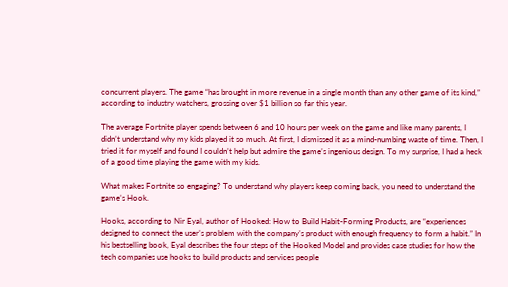concurrent players. The game “has brought in more revenue in a single month than any other game of its kind,” according to industry watchers, grossing over $1 billion so far this year.

The average Fortnite player spends between 6 and 10 hours per week on the game and like many parents, I didn’t understand why my kids played it so much. At first, I dismissed it as a mind-numbing waste of time. Then, I tried it for myself and found I couldn’t help but admire the game’s ingenious design. To my surprise, I had a heck of a good time playing the game with my kids.

What makes Fortnite so engaging? To understand why players keep coming back, you need to understand the game’s Hook.

Hooks, according to Nir Eyal, author of Hooked: How to Build Habit-Forming Products, are “experiences designed to connect the user’s problem with the company’s product with enough frequency to form a habit.” In his bestselling book, Eyal describes the four steps of the Hooked Model and provides case studies for how the tech companies use hooks to build products and services people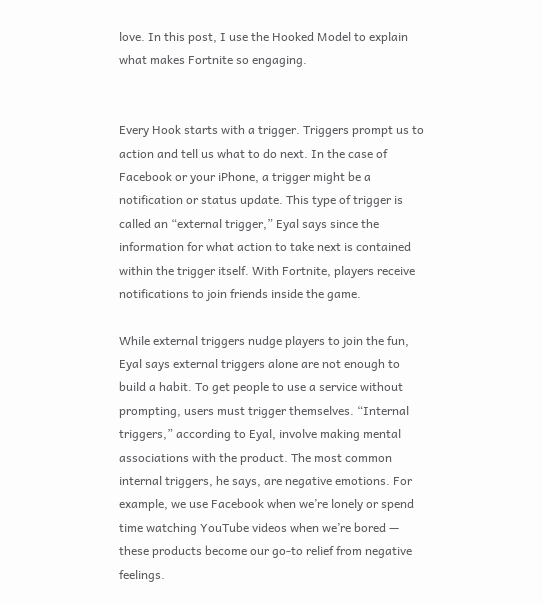love. In this post, I use the Hooked Model to explain what makes Fortnite so engaging.


Every Hook starts with a trigger. Triggers prompt us to action and tell us what to do next. In the case of Facebook or your iPhone, a trigger might be a notification or status update. This type of trigger is called an “external trigger,” Eyal says since the information for what action to take next is contained within the trigger itself. With Fortnite, players receive notifications to join friends inside the game.

While external triggers nudge players to join the fun, Eyal says external triggers alone are not enough to build a habit. To get people to use a service without prompting, users must trigger themselves. “Internal triggers,” according to Eyal, involve making mental associations with the product. The most common internal triggers, he says, are negative emotions. For example, we use Facebook when we’re lonely or spend time watching YouTube videos when we’re bored — these products become our go-to relief from negative feelings.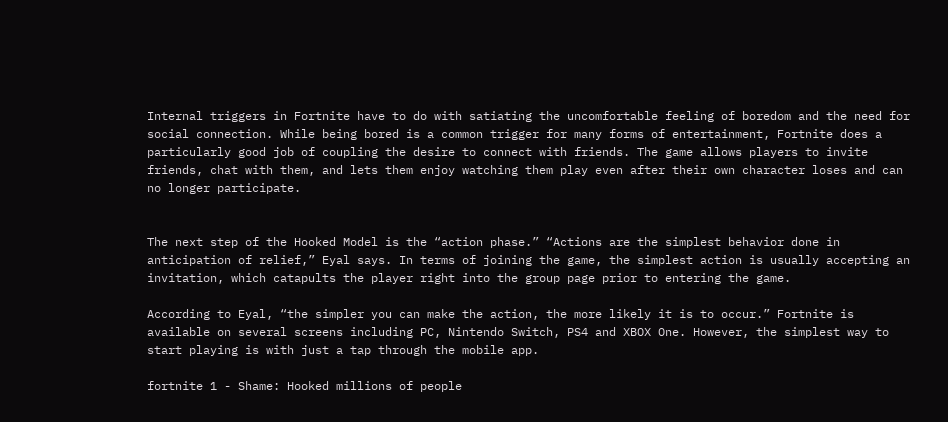Internal triggers in Fortnite have to do with satiating the uncomfortable feeling of boredom and the need for social connection. While being bored is a common trigger for many forms of entertainment, Fortnite does a particularly good job of coupling the desire to connect with friends. The game allows players to invite friends, chat with them, and lets them enjoy watching them play even after their own character loses and can no longer participate.


The next step of the Hooked Model is the “action phase.” “Actions are the simplest behavior done in anticipation of relief,” Eyal says. In terms of joining the game, the simplest action is usually accepting an invitation, which catapults the player right into the group page prior to entering the game.

According to Eyal, “the simpler you can make the action, the more likely it is to occur.” Fortnite is available on several screens including PC, Nintendo Switch, PS4 and XBOX One. However, the simplest way to start playing is with just a tap through the mobile app.

fortnite 1 - Shame: Hooked millions of people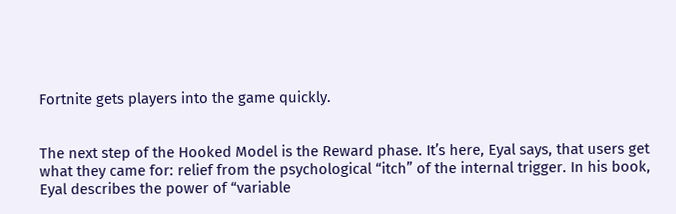Fortnite gets players into the game quickly.


The next step of the Hooked Model is the Reward phase. It’s here, Eyal says, that users get what they came for: relief from the psychological “itch” of the internal trigger. In his book, Eyal describes the power of “variable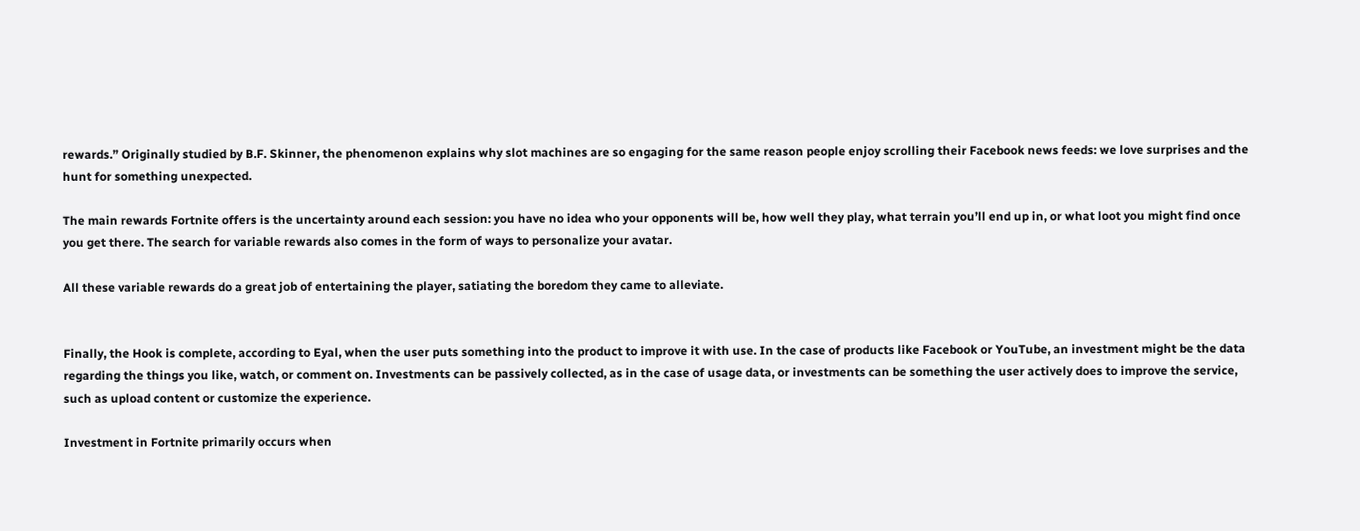rewards.” Originally studied by B.F. Skinner, the phenomenon explains why slot machines are so engaging for the same reason people enjoy scrolling their Facebook news feeds: we love surprises and the hunt for something unexpected.

The main rewards Fortnite offers is the uncertainty around each session: you have no idea who your opponents will be, how well they play, what terrain you’ll end up in, or what loot you might find once you get there. The search for variable rewards also comes in the form of ways to personalize your avatar.

All these variable rewards do a great job of entertaining the player, satiating the boredom they came to alleviate.


Finally, the Hook is complete, according to Eyal, when the user puts something into the product to improve it with use. In the case of products like Facebook or YouTube, an investment might be the data regarding the things you like, watch, or comment on. Investments can be passively collected, as in the case of usage data, or investments can be something the user actively does to improve the service, such as upload content or customize the experience.

Investment in Fortnite primarily occurs when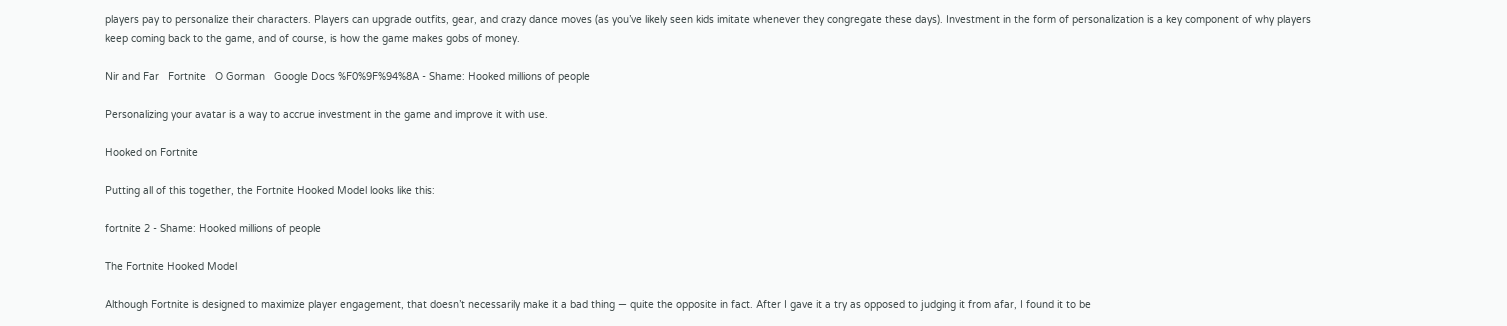players pay to personalize their characters. Players can upgrade outfits, gear, and crazy dance moves (as you’ve likely seen kids imitate whenever they congregate these days). Investment in the form of personalization is a key component of why players keep coming back to the game, and of course, is how the game makes gobs of money.

Nir and Far   Fortnite   O Gorman   Google Docs %F0%9F%94%8A - Shame: Hooked millions of people

Personalizing your avatar is a way to accrue investment in the game and improve it with use.

Hooked on Fortnite

Putting all of this together, the Fortnite Hooked Model looks like this:

fortnite 2 - Shame: Hooked millions of people

The Fortnite Hooked Model

Although Fortnite is designed to maximize player engagement, that doesn’t necessarily make it a bad thing — quite the opposite in fact. After I gave it a try as opposed to judging it from afar, I found it to be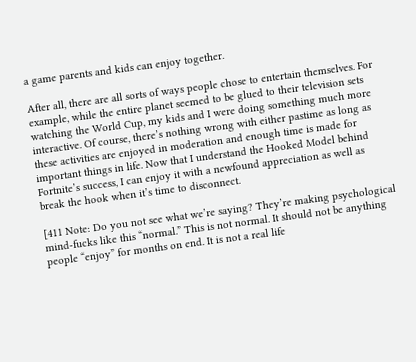a game parents and kids can enjoy together.

After all, there are all sorts of ways people chose to entertain themselves. For example, while the entire planet seemed to be glued to their television sets watching the World Cup, my kids and I were doing something much more interactive. Of course, there’s nothing wrong with either pastime as long as these activities are enjoyed in moderation and enough time is made for important things in life. Now that I understand the Hooked Model behind Fortnite’s success, I can enjoy it with a newfound appreciation as well as break the hook when it’s time to disconnect.

[411 Note: Do you not see what we’re saying? They’re making psychological mind-fucks like this “normal.” This is not normal. It should not be anything people “enjoy” for months on end. It is not a real life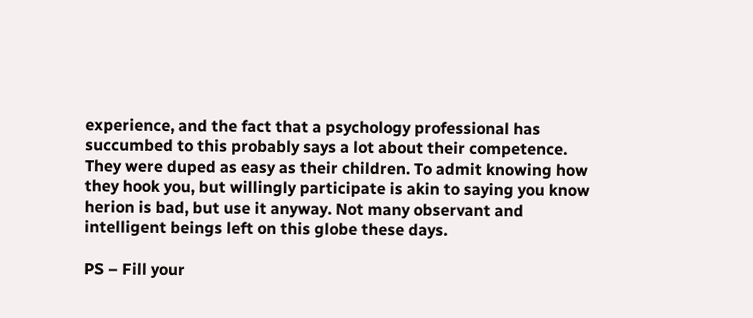experience, and the fact that a psychology professional has succumbed to this probably says a lot about their competence. They were duped as easy as their children. To admit knowing how they hook you, but willingly participate is akin to saying you know herion is bad, but use it anyway. Not many observant and intelligent beings left on this globe these days.

PS – Fill your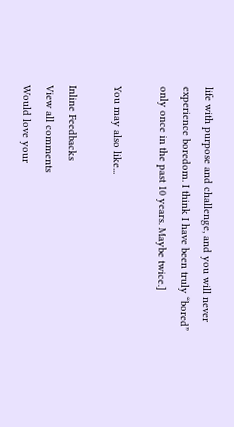life with purpose and challenge, and you will never experience boredom. I think I have been truly “bored” only once in the past 10 years. Maybe twice.]

You may also like...

Inline Feedbacks
View all comments
Would love your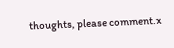thoughts, please comment.x